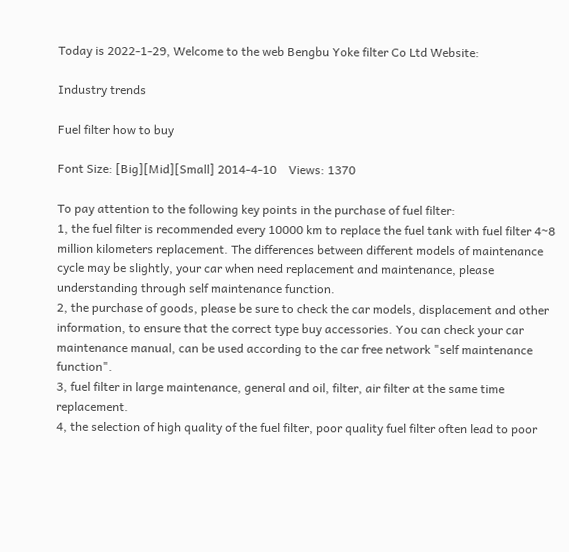Today is 2022-1-29, Welcome to the web Bengbu Yoke filter Co Ltd Website:

Industry trends

Fuel filter how to buy

Font Size: [Big][Mid][Small] 2014-4-10    Views: 1370

To pay attention to the following key points in the purchase of fuel filter:
1, the fuel filter is recommended every 10000 km to replace the fuel tank with fuel filter 4~8 million kilometers replacement. The differences between different models of maintenance cycle may be slightly, your car when need replacement and maintenance, please understanding through self maintenance function.
2, the purchase of goods, please be sure to check the car models, displacement and other information, to ensure that the correct type buy accessories. You can check your car maintenance manual, can be used according to the car free network "self maintenance function".
3, fuel filter in large maintenance, general and oil, filter, air filter at the same time replacement.
4, the selection of high quality of the fuel filter, poor quality fuel filter often lead to poor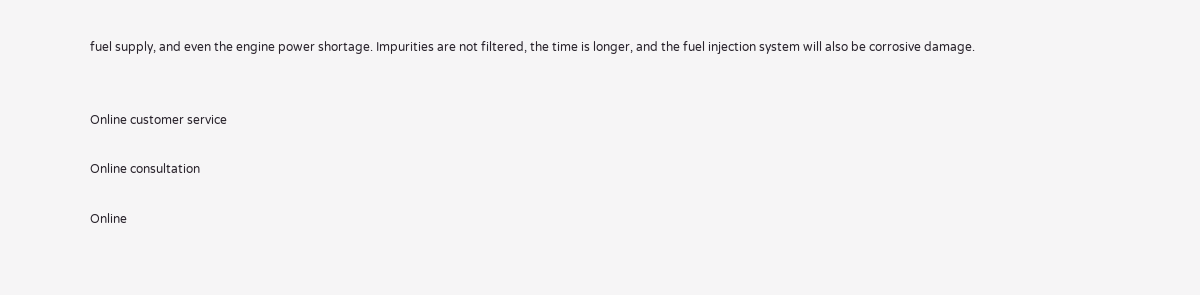fuel supply, and even the engine power shortage. Impurities are not filtered, the time is longer, and the fuel injection system will also be corrosive damage.


Online customer service

Online consultation

Online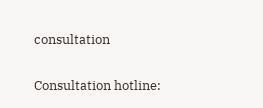consultation

Consultation hotline: